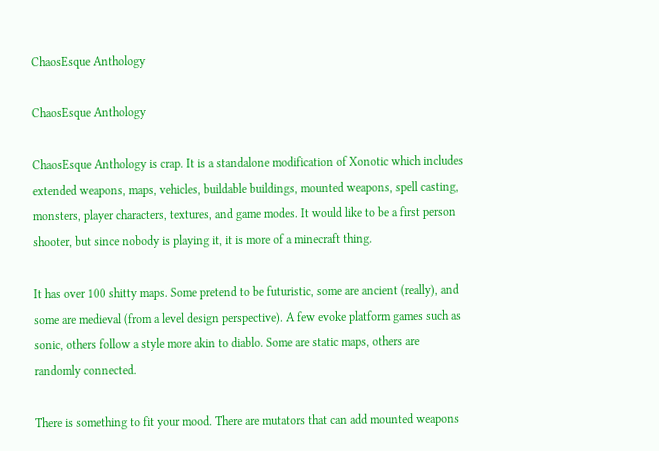ChaosEsque Anthology

ChaosEsque Anthology

ChaosEsque Anthology is crap. It is a standalone modification of Xonotic which includes extended weapons, maps, vehicles, buildable buildings, mounted weapons, spell casting, monsters, player characters, textures, and game modes. It would like to be a first person shooter, but since nobody is playing it, it is more of a minecraft thing.

It has over 100 shitty maps. Some pretend to be futuristic, some are ancient (really), and some are medieval (from a level design perspective). A few evoke platform games such as sonic, others follow a style more akin to diablo. Some are static maps, others are randomly connected.

There is something to fit your mood. There are mutators that can add mounted weapons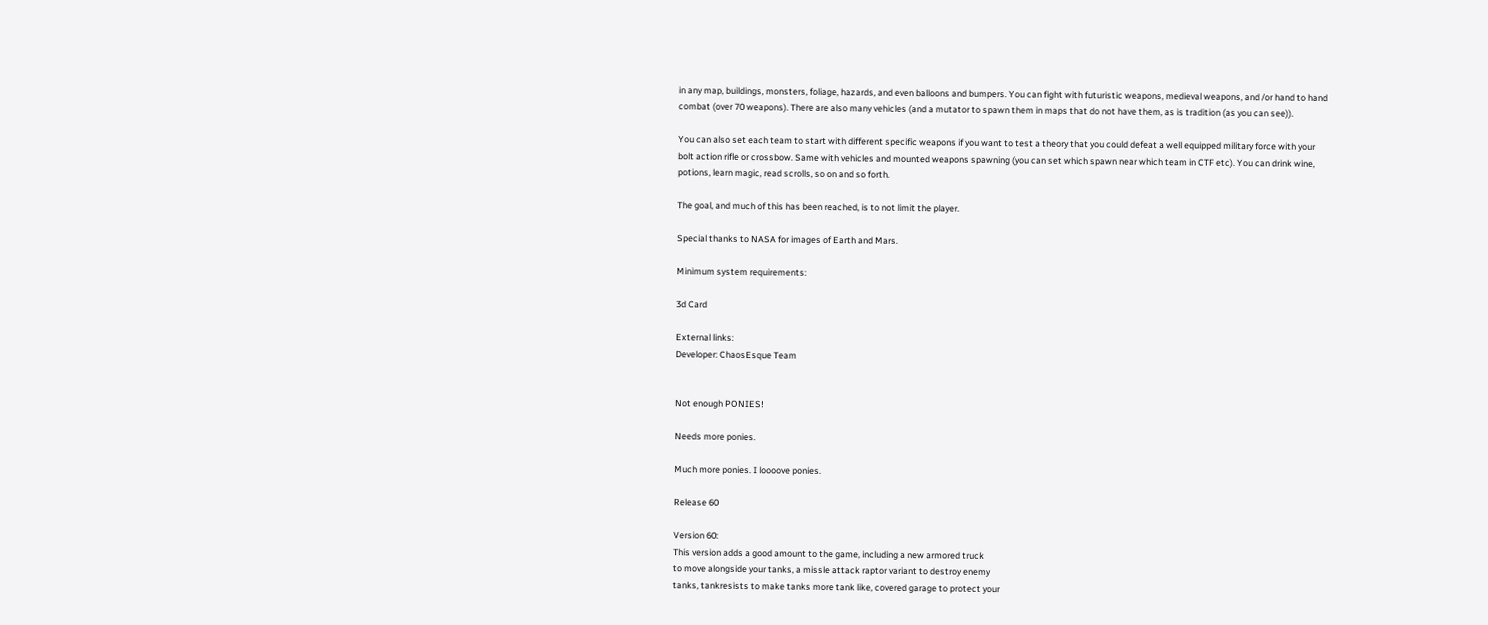in any map, buildings, monsters, foliage, hazards, and even balloons and bumpers. You can fight with futuristic weapons, medieval weapons, and /or hand to hand combat (over 70 weapons). There are also many vehicles (and a mutator to spawn them in maps that do not have them, as is tradition (as you can see)).

You can also set each team to start with different specific weapons if you want to test a theory that you could defeat a well equipped military force with your bolt action rifle or crossbow. Same with vehicles and mounted weapons spawning (you can set which spawn near which team in CTF etc). You can drink wine, potions, learn magic, read scrolls, so on and so forth.

The goal, and much of this has been reached, is to not limit the player.

Special thanks to NASA for images of Earth and Mars.

Minimum system requirements:

3d Card

External links:
Developer: ChaosEsque Team


Not enough PONIES!

Needs more ponies.

Much more ponies. I loooove ponies.

Release 60

Version 60:
This version adds a good amount to the game, including a new armored truck
to move alongside your tanks, a missle attack raptor variant to destroy enemy
tanks, tankresists to make tanks more tank like, covered garage to protect your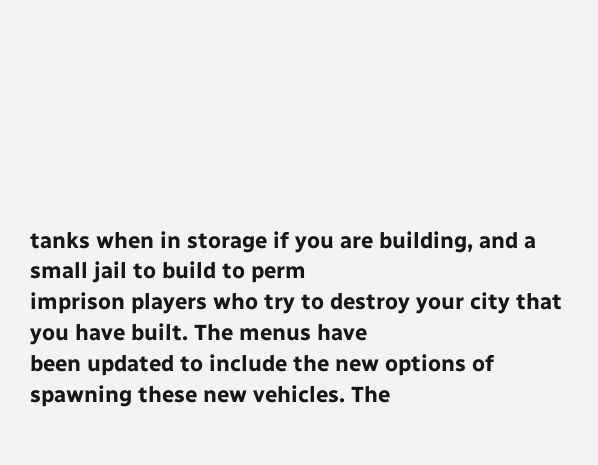tanks when in storage if you are building, and a small jail to build to perm
imprison players who try to destroy your city that you have built. The menus have
been updated to include the new options of spawning these new vehicles. The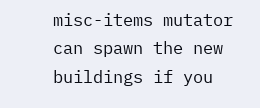misc-items mutator can spawn the new buildings if you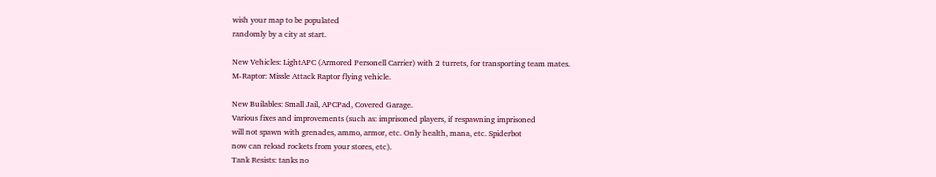wish your map to be populated
randomly by a city at start.

New Vehicles: LightAPC (Armored Personell Carrier) with 2 turrets, for transporting team mates.
M-Raptor: Missle Attack Raptor flying vehicle.

New Builables: Small Jail, APCPad, Covered Garage.
Various fixes and improvements (such as: imprisoned players, if respawning imprisoned
will not spawn with grenades, ammo, armor, etc. Only health, mana, etc. Spiderbot
now can reload rockets from your stores, etc).
Tank Resists: tanks no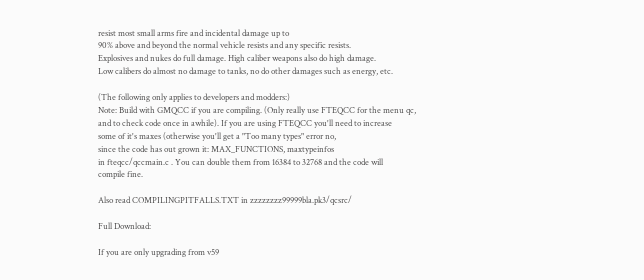resist most small arms fire and incidental damage up to
90% above and beyond the normal vehicle resists and any specific resists.
Explosives and nukes do full damage. High caliber weapons also do high damage.
Low calibers do almost no damage to tanks, no do other damages such as energy, etc.

(The following only applies to developers and modders:)
Note: Build with GMQCC if you are compiling. (Only really use FTEQCC for the menu qc,
and to check code once in awhile). If you are using FTEQCC you'll need to increase
some of it's maxes (otherwise you'll get a "Too many types" error no,
since the code has out grown it: MAX_FUNCTIONS, maxtypeinfos
in fteqcc/qccmain.c . You can double them from 16384 to 32768 and the code will
compile fine.

Also read COMPILINGPITFALLS.TXT in zzzzzzzz99999bla.pk3/qcsrc/

Full Download:

If you are only upgrading from v59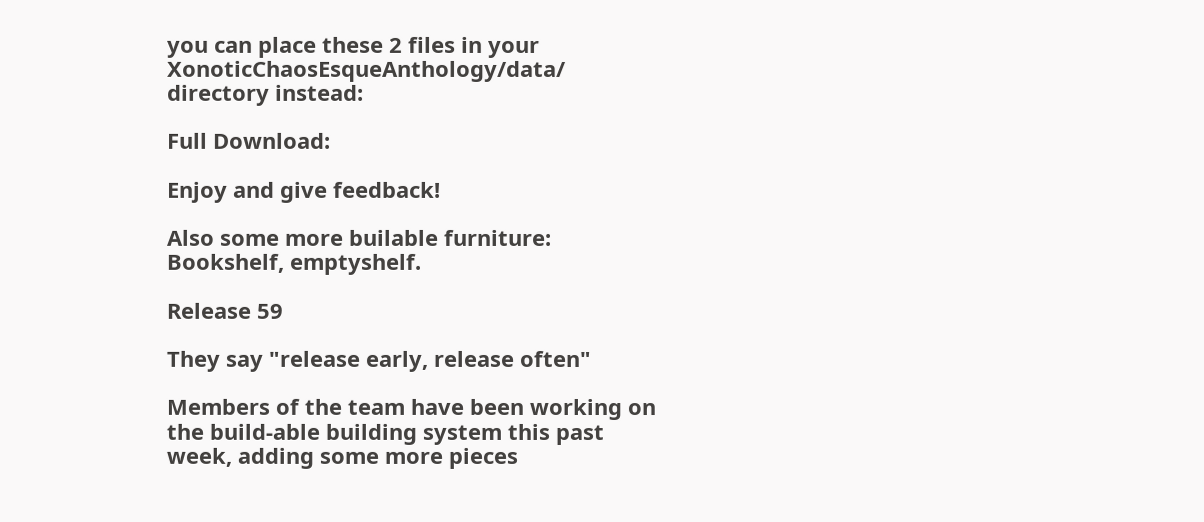you can place these 2 files in your
XonoticChaosEsqueAnthology/data/ directory instead:

Full Download:

Enjoy and give feedback!

Also some more builable furniture: Bookshelf, emptyshelf.

Release 59

They say "release early, release often"

Members of the team have been working on the build-able building system this past week, adding some more pieces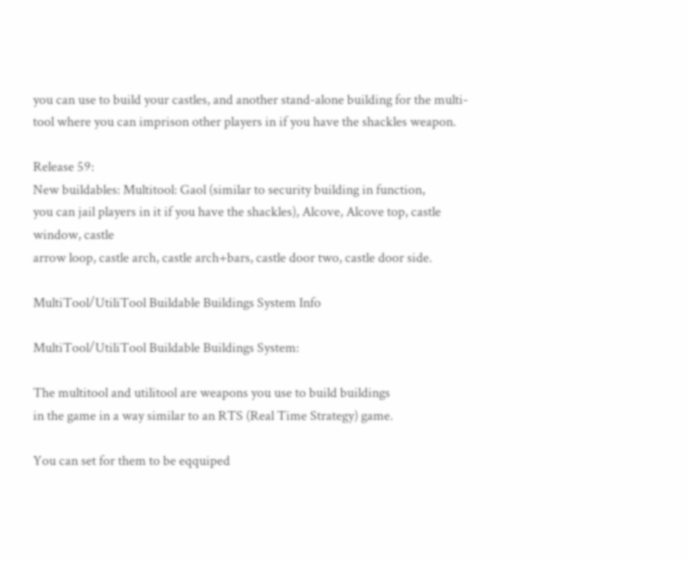you can use to build your castles, and another stand-alone building for the multi-tool where you can imprison other players in if you have the shackles weapon.

Release 59:
New buildables: Multitool: Gaol (similar to security building in function,
you can jail players in it if you have the shackles), Alcove, Alcove top, castle window, castle
arrow loop, castle arch, castle arch+bars, castle door two, castle door side.

MultiTool/UtiliTool Buildable Buildings System Info

MultiTool/UtiliTool Buildable Buildings System:

The multitool and utilitool are weapons you use to build buildings
in the game in a way similar to an RTS (Real Time Strategy) game.

You can set for them to be eqquiped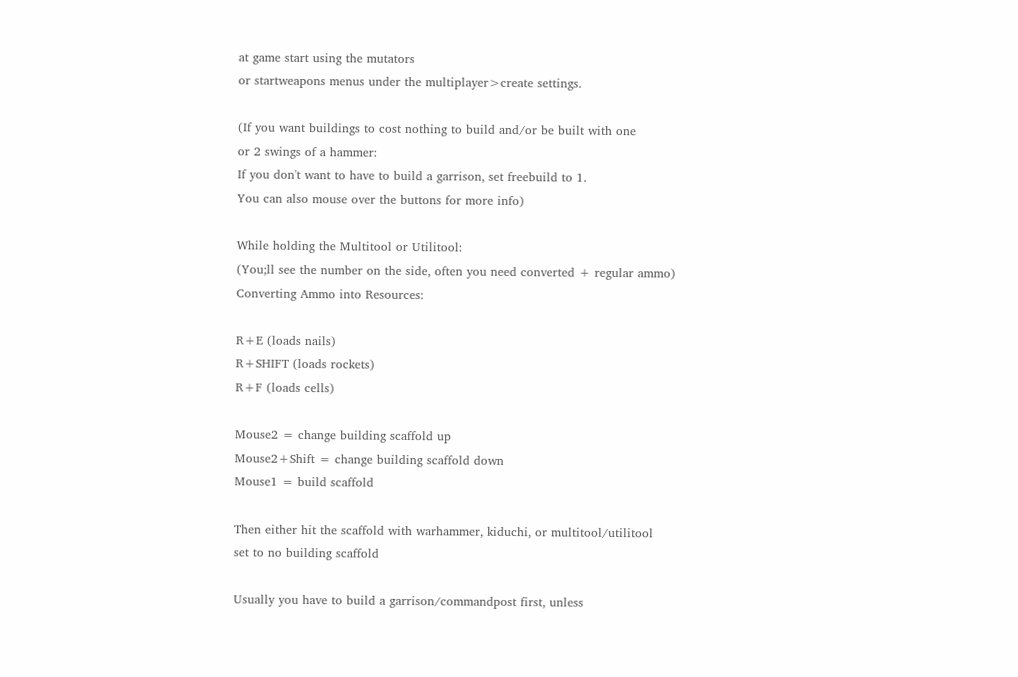at game start using the mutators
or startweapons menus under the multiplayer>create settings.

(If you want buildings to cost nothing to build and/or be built with one
or 2 swings of a hammer:
If you don't want to have to build a garrison, set freebuild to 1.
You can also mouse over the buttons for more info)

While holding the Multitool or Utilitool:
(You;ll see the number on the side, often you need converted + regular ammo)
Converting Ammo into Resources:

R+E (loads nails)
R+SHIFT (loads rockets)
R+F (loads cells)

Mouse2 = change building scaffold up
Mouse2+Shift = change building scaffold down
Mouse1 = build scaffold

Then either hit the scaffold with warhammer, kiduchi, or multitool/utilitool
set to no building scaffold

Usually you have to build a garrison/commandpost first, unless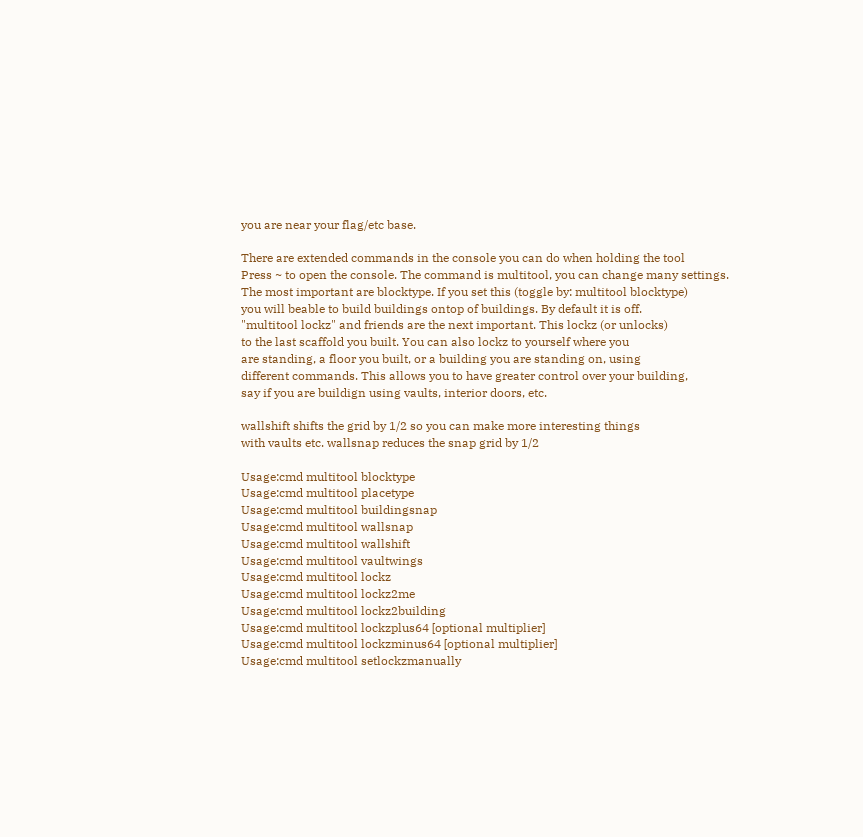you are near your flag/etc base.

There are extended commands in the console you can do when holding the tool
Press ~ to open the console. The command is multitool, you can change many settings.
The most important are blocktype. If you set this (toggle by: multitool blocktype)
you will beable to build buildings ontop of buildings. By default it is off.
"multitool lockz" and friends are the next important. This lockz (or unlocks)
to the last scaffold you built. You can also lockz to yourself where you
are standing, a floor you built, or a building you are standing on, using
different commands. This allows you to have greater control over your building,
say if you are buildign using vaults, interior doors, etc.

wallshift shifts the grid by 1/2 so you can make more interesting things
with vaults etc. wallsnap reduces the snap grid by 1/2

Usage:cmd multitool blocktype
Usage:cmd multitool placetype
Usage:cmd multitool buildingsnap
Usage:cmd multitool wallsnap
Usage:cmd multitool wallshift
Usage:cmd multitool vaultwings
Usage:cmd multitool lockz
Usage:cmd multitool lockz2me
Usage:cmd multitool lockz2building
Usage:cmd multitool lockzplus64 [optional multiplier]
Usage:cmd multitool lockzminus64 [optional multiplier]
Usage:cmd multitool setlockzmanually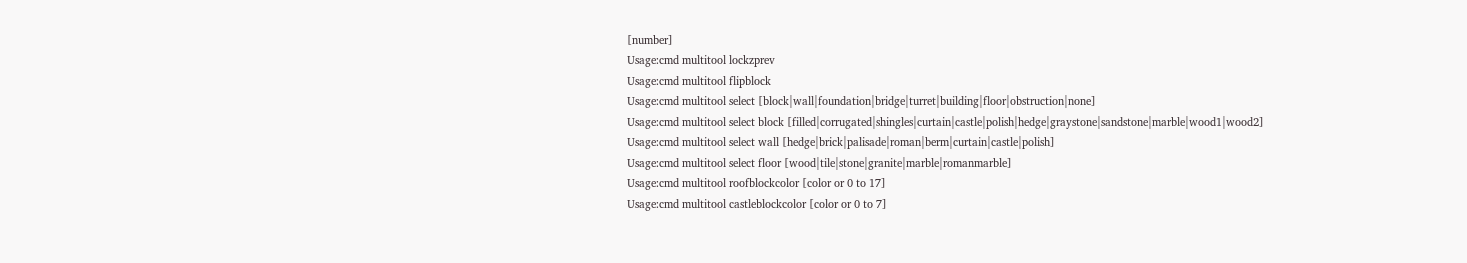[number]
Usage:cmd multitool lockzprev
Usage:cmd multitool flipblock
Usage:cmd multitool select [block|wall|foundation|bridge|turret|building|floor|obstruction|none]
Usage:cmd multitool select block [filled|corrugated|shingles|curtain|castle|polish|hedge|graystone|sandstone|marble|wood1|wood2]
Usage:cmd multitool select wall [hedge|brick|palisade|roman|berm|curtain|castle|polish]
Usage:cmd multitool select floor [wood|tile|stone|granite|marble|romanmarble]
Usage:cmd multitool roofblockcolor [color or 0 to 17]
Usage:cmd multitool castleblockcolor [color or 0 to 7]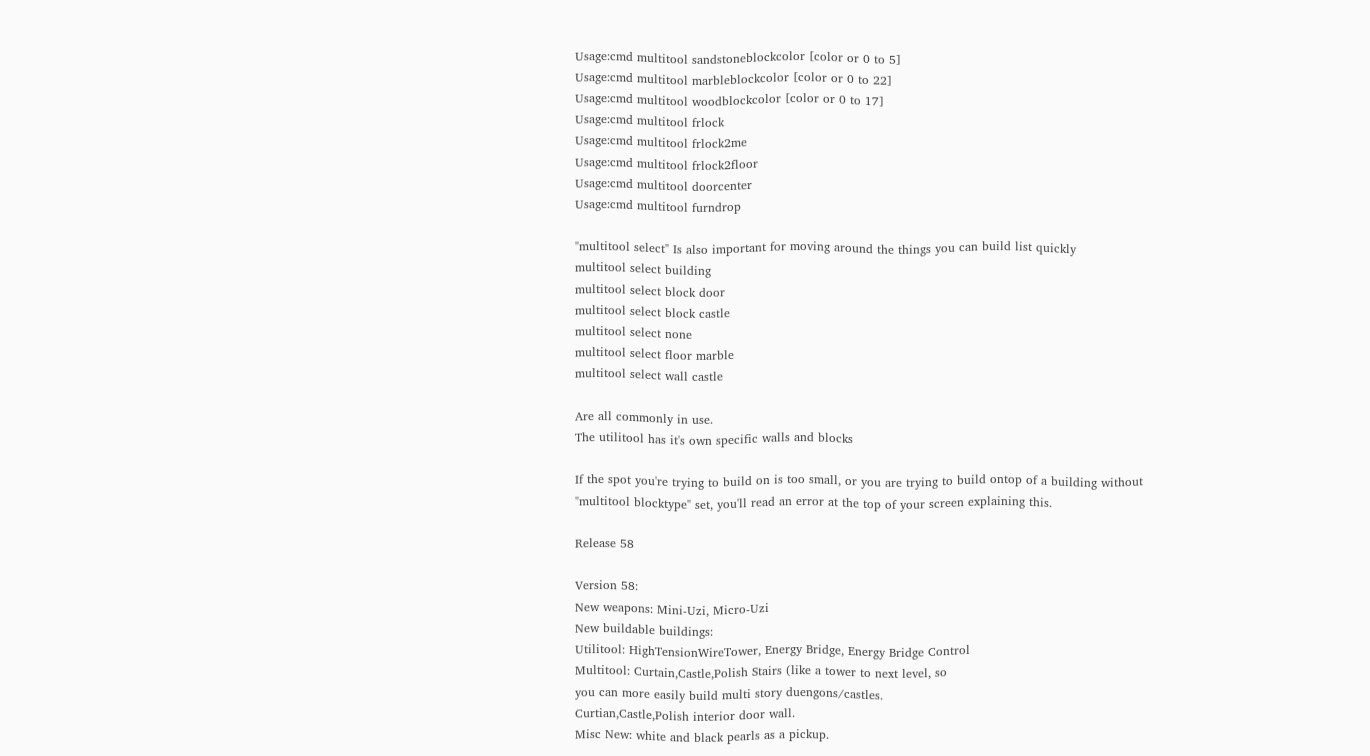Usage:cmd multitool sandstoneblockcolor [color or 0 to 5]
Usage:cmd multitool marbleblockcolor [color or 0 to 22]
Usage:cmd multitool woodblockcolor [color or 0 to 17]
Usage:cmd multitool frlock
Usage:cmd multitool frlock2me
Usage:cmd multitool frlock2floor
Usage:cmd multitool doorcenter
Usage:cmd multitool furndrop

"multitool select" Is also important for moving around the things you can build list quickly
multitool select building
multitool select block door
multitool select block castle
multitool select none
multitool select floor marble
multitool select wall castle

Are all commonly in use.
The utilitool has it's own specific walls and blocks

If the spot you're trying to build on is too small, or you are trying to build ontop of a building without "multitool blocktype" set, you'll read an error at the top of your screen explaining this.

Release 58

Version 58:
New weapons: Mini-Uzi, Micro-Uzi
New buildable buildings:
Utilitool: HighTensionWireTower, Energy Bridge, Energy Bridge Control
Multitool: Curtain,Castle,Polish Stairs (like a tower to next level, so
you can more easily build multi story duengons/castles.
Curtian,Castle,Polish interior door wall.
Misc New: white and black pearls as a pickup.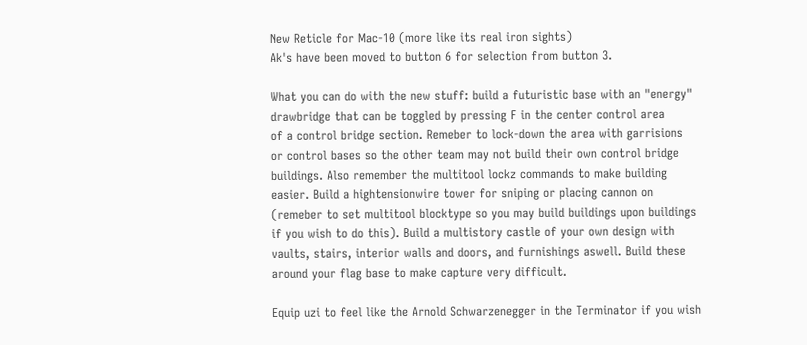New Reticle for Mac-10 (more like its real iron sights)
Ak's have been moved to button 6 for selection from button 3.

What you can do with the new stuff: build a futuristic base with an "energy"
drawbridge that can be toggled by pressing F in the center control area
of a control bridge section. Remeber to lock-down the area with garrisions
or control bases so the other team may not build their own control bridge
buildings. Also remember the multitool lockz commands to make building
easier. Build a hightensionwire tower for sniping or placing cannon on
(remeber to set multitool blocktype so you may build buildings upon buildings
if you wish to do this). Build a multistory castle of your own design with
vaults, stairs, interior walls and doors, and furnishings aswell. Build these
around your flag base to make capture very difficult.

Equip uzi to feel like the Arnold Schwarzenegger in the Terminator if you wish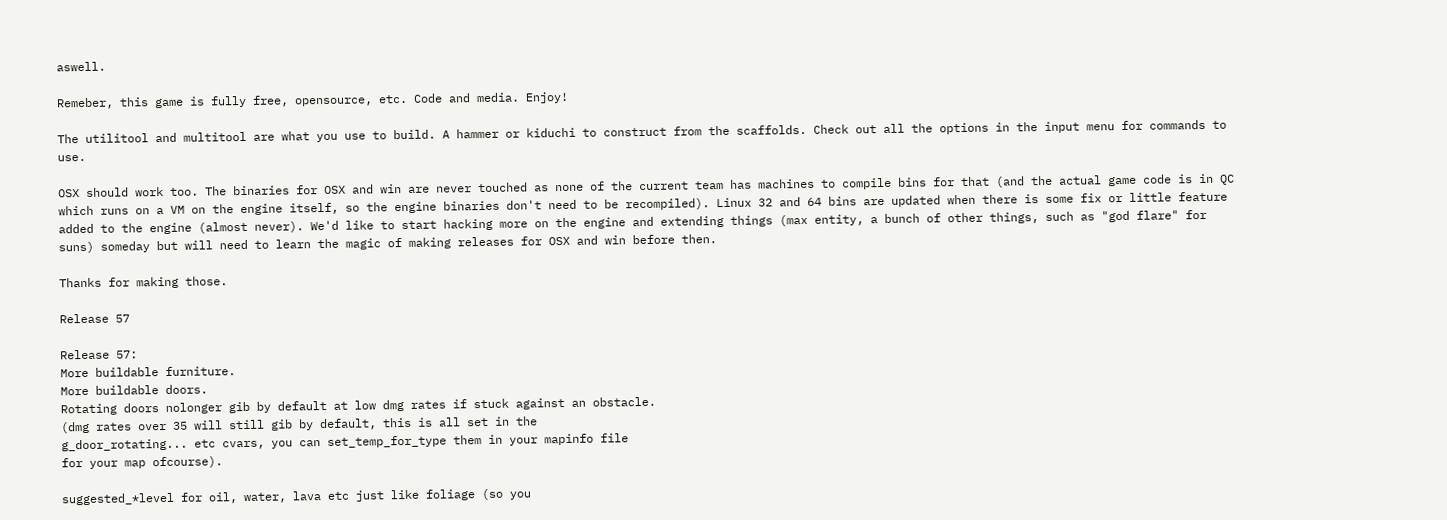aswell.

Remeber, this game is fully free, opensource, etc. Code and media. Enjoy!

The utilitool and multitool are what you use to build. A hammer or kiduchi to construct from the scaffolds. Check out all the options in the input menu for commands to use.

OSX should work too. The binaries for OSX and win are never touched as none of the current team has machines to compile bins for that (and the actual game code is in QC which runs on a VM on the engine itself, so the engine binaries don't need to be recompiled). Linux 32 and 64 bins are updated when there is some fix or little feature added to the engine (almost never). We'd like to start hacking more on the engine and extending things (max entity, a bunch of other things, such as "god flare" for suns) someday but will need to learn the magic of making releases for OSX and win before then.

Thanks for making those.

Release 57

Release 57:
More buildable furniture.
More buildable doors.
Rotating doors nolonger gib by default at low dmg rates if stuck against an obstacle.
(dmg rates over 35 will still gib by default, this is all set in the
g_door_rotating... etc cvars, you can set_temp_for_type them in your mapinfo file
for your map ofcourse).

suggested_*level for oil, water, lava etc just like foliage (so you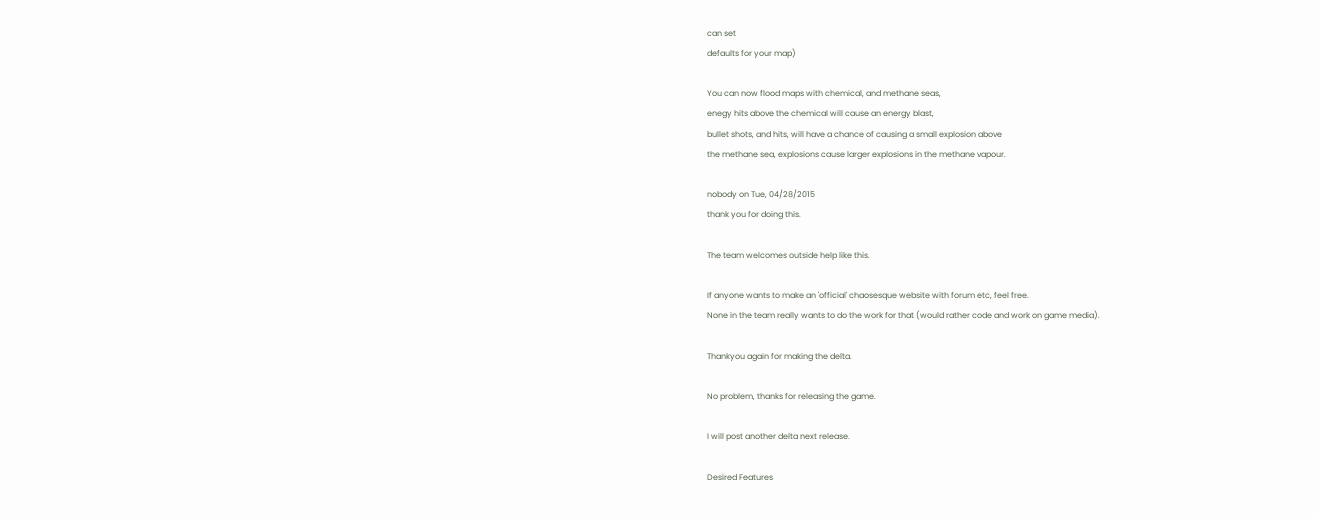can set
defaults for your map)

You can now flood maps with chemical, and methane seas,
enegy hits above the chemical will cause an energy blast,
bullet shots, and hits, will have a chance of causing a small explosion above
the methane sea, explosions cause larger explosions in the methane vapour.

nobody on Tue, 04/28/2015
thank you for doing this.

The team welcomes outside help like this.

If anyone wants to make an 'official' chaosesque website with forum etc, feel free.
None in the team really wants to do the work for that (would rather code and work on game media).

Thankyou again for making the delta.

No problem, thanks for releasing the game.

I will post another delta next release.

Desired Features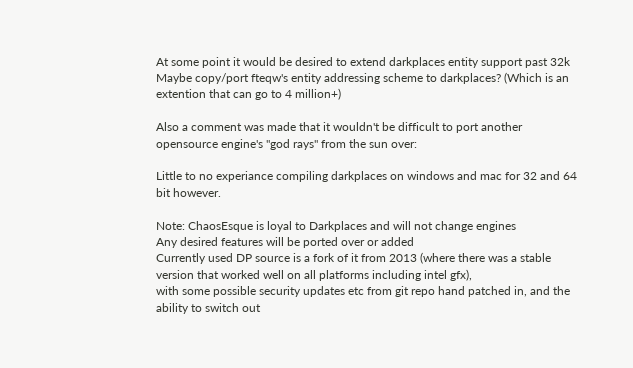At some point it would be desired to extend darkplaces entity support past 32k
Maybe copy/port fteqw's entity addressing scheme to darkplaces? (Which is an extention that can go to 4 million+)

Also a comment was made that it wouldn't be difficult to port another opensource engine's "god rays" from the sun over:

Little to no experiance compiling darkplaces on windows and mac for 32 and 64 bit however.

Note: ChaosEsque is loyal to Darkplaces and will not change engines
Any desired features will be ported over or added
Currently used DP source is a fork of it from 2013 (where there was a stable version that worked well on all platforms including intel gfx),
with some possible security updates etc from git repo hand patched in, and the ability to switch out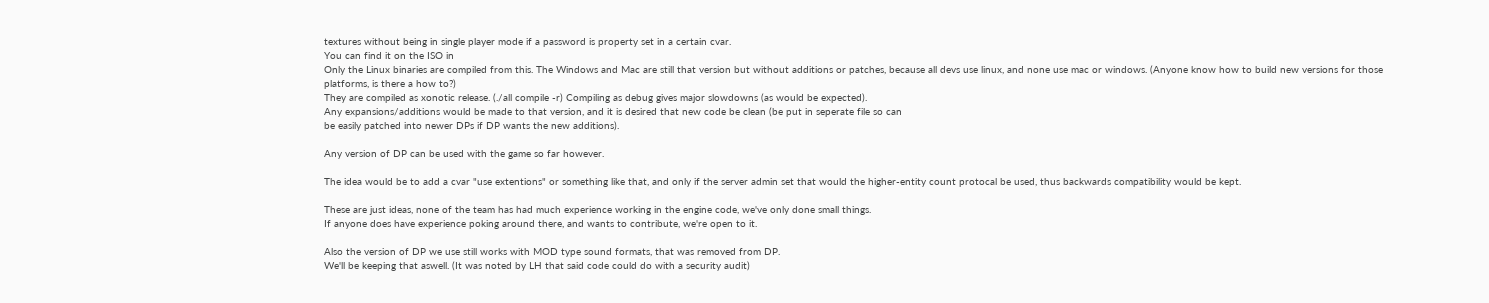textures without being in single player mode if a password is property set in a certain cvar.
You can find it on the ISO in
Only the Linux binaries are compiled from this. The Windows and Mac are still that version but without additions or patches, because all devs use linux, and none use mac or windows. (Anyone know how to build new versions for those platforms, is there a how to?)
They are compiled as xonotic release. (./all compile -r) Compiling as debug gives major slowdowns (as would be expected).
Any expansions/additions would be made to that version, and it is desired that new code be clean (be put in seperate file so can
be easily patched into newer DPs if DP wants the new additions).

Any version of DP can be used with the game so far however.

The idea would be to add a cvar "use extentions" or something like that, and only if the server admin set that would the higher-entity count protocal be used, thus backwards compatibility would be kept.

These are just ideas, none of the team has had much experience working in the engine code, we've only done small things.
If anyone does have experience poking around there, and wants to contribute, we're open to it.

Also the version of DP we use still works with MOD type sound formats, that was removed from DP.
We'll be keeping that aswell. (It was noted by LH that said code could do with a security audit)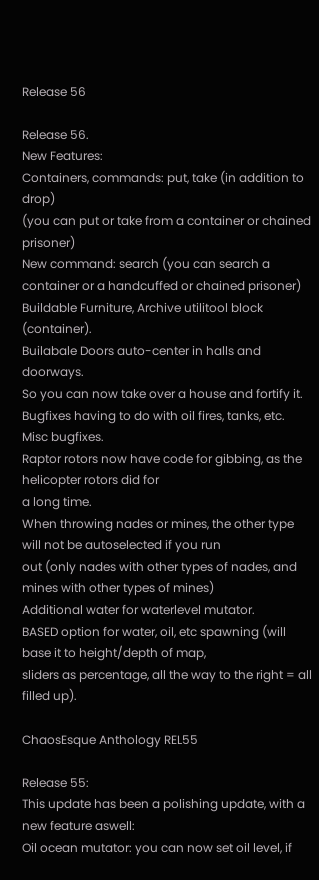Release 56

Release 56.
New Features:
Containers, commands: put, take (in addition to drop)
(you can put or take from a container or chained prisoner)
New command: search (you can search a container or a handcuffed or chained prisoner)
Buildable Furniture, Archive utilitool block (container).
Builabale Doors auto-center in halls and doorways.
So you can now take over a house and fortify it.
Bugfixes having to do with oil fires, tanks, etc.
Misc bugfixes.
Raptor rotors now have code for gibbing, as the helicopter rotors did for
a long time.
When throwing nades or mines, the other type will not be autoselected if you run
out (only nades with other types of nades, and mines with other types of mines)
Additional water for waterlevel mutator.
BASED option for water, oil, etc spawning (will base it to height/depth of map,
sliders as percentage, all the way to the right = all filled up).

ChaosEsque Anthology REL55

Release 55:
This update has been a polishing update, with a new feature aswell:
Oil ocean mutator: you can now set oil level, if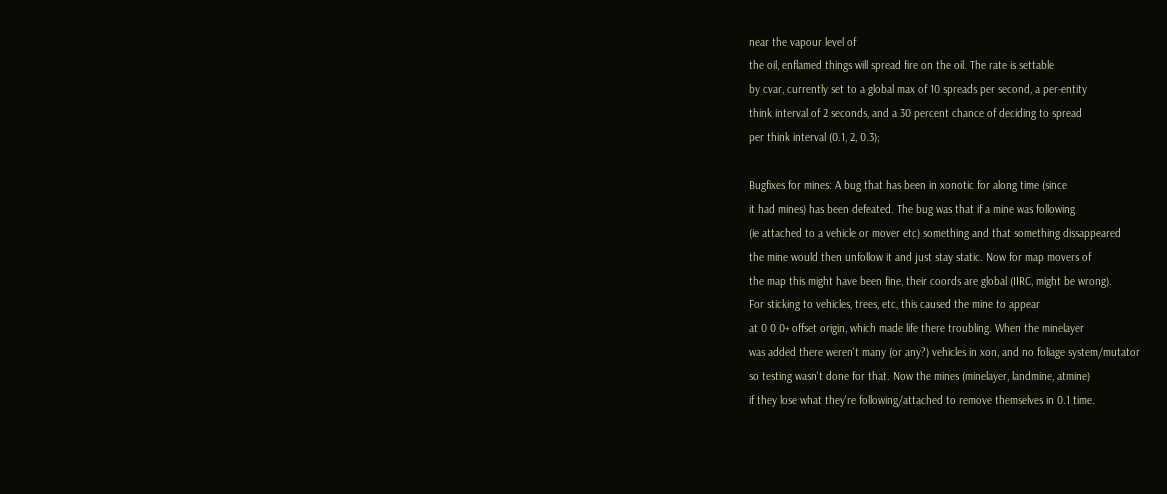near the vapour level of
the oil, enflamed things will spread fire on the oil. The rate is settable
by cvar, currently set to a global max of 10 spreads per second, a per-entity
think interval of 2 seconds, and a 30 percent chance of deciding to spread
per think interval (0.1, 2, 0.3);

Bugfixes for mines: A bug that has been in xonotic for along time (since
it had mines) has been defeated. The bug was that if a mine was following
(ie attached to a vehicle or mover etc) something and that something dissappeared
the mine would then unfollow it and just stay static. Now for map movers of
the map this might have been fine, their coords are global (IIRC, might be wrong).
For sticking to vehicles, trees, etc, this caused the mine to appear
at 0 0 0+ offset origin, which made life there troubling. When the minelayer
was added there weren't many (or any?) vehicles in xon, and no foliage system/mutator
so testing wasn't done for that. Now the mines (minelayer, landmine, atmine)
if they lose what they're following/attached to remove themselves in 0.1 time.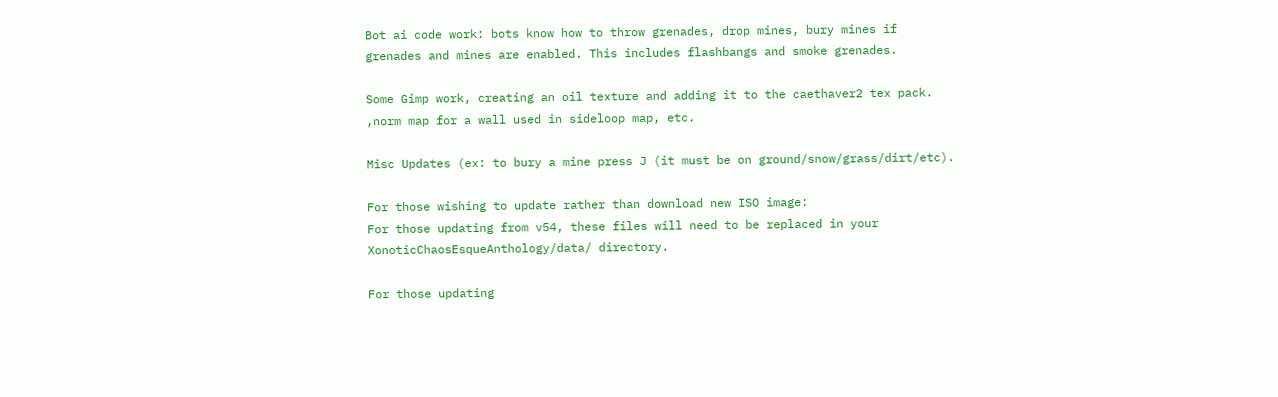Bot ai code work: bots know how to throw grenades, drop mines, bury mines if
grenades and mines are enabled. This includes flashbangs and smoke grenades.

Some Gimp work, creating an oil texture and adding it to the caethaver2 tex pack.
,norm map for a wall used in sideloop map, etc.

Misc Updates (ex: to bury a mine press J (it must be on ground/snow/grass/dirt/etc).

For those wishing to update rather than download new ISO image:
For those updating from v54, these files will need to be replaced in your
XonoticChaosEsqueAnthology/data/ directory.

For those updating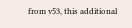from v53, this additional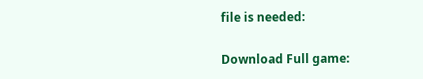file is needed:

Download Full game: